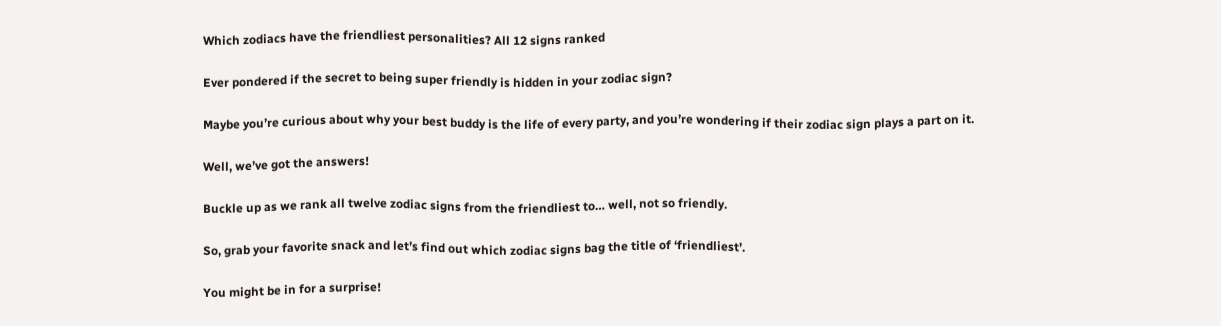Which zodiacs have the friendliest personalities? All 12 signs ranked

Ever pondered if the secret to being super friendly is hidden in your zodiac sign?

Maybe you’re curious about why your best buddy is the life of every party, and you’re wondering if their zodiac sign plays a part on it.

Well, we’ve got the answers!

Buckle up as we rank all twelve zodiac signs from the friendliest to… well, not so friendly.

So, grab your favorite snack and let’s find out which zodiac signs bag the title of ‘friendliest’.

You might be in for a surprise!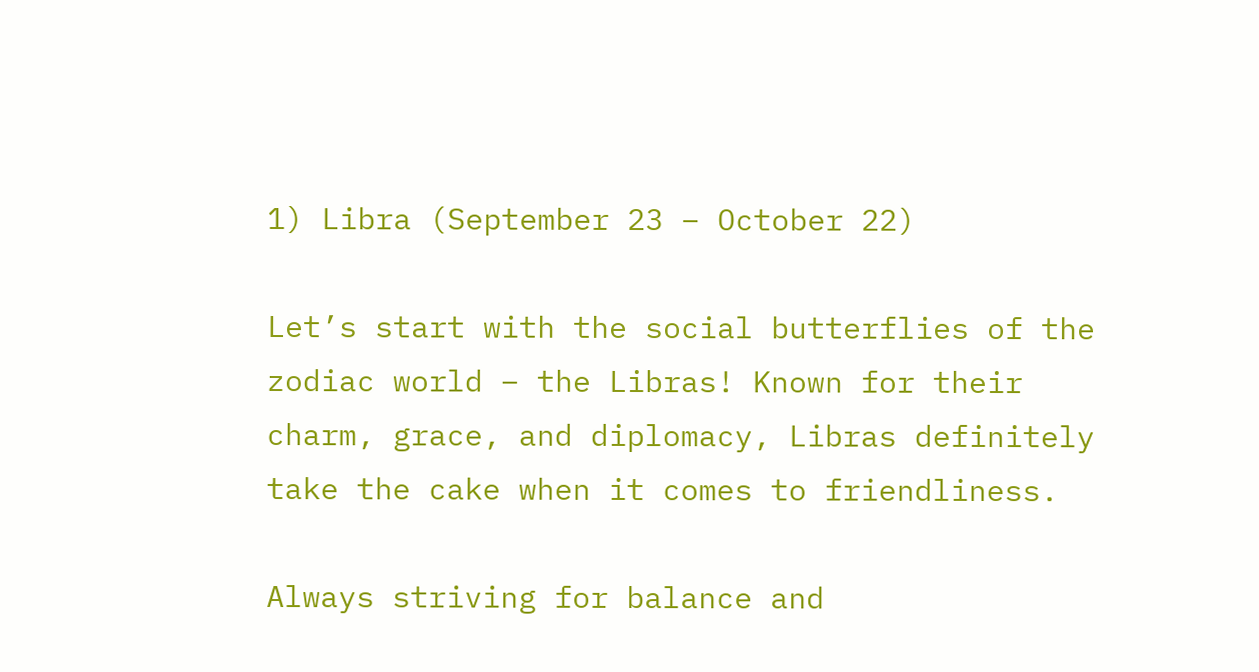1) Libra (September 23 – October 22)

Let’s start with the social butterflies of the zodiac world – the Libras! Known for their charm, grace, and diplomacy, Libras definitely take the cake when it comes to friendliness.

Always striving for balance and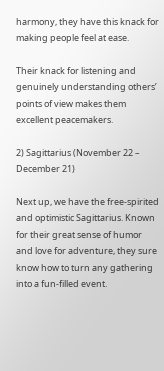harmony, they have this knack for making people feel at ease.

Their knack for listening and genuinely understanding others’ points of view makes them excellent peacemakers.

2) Sagittarius (November 22 – December 21)

Next up, we have the free-spirited and optimistic Sagittarius. Known for their great sense of humor and love for adventure, they sure know how to turn any gathering into a fun-filled event.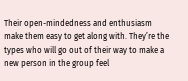Their open-mindedness and enthusiasm make them easy to get along with. They’re the types who will go out of their way to make a new person in the group feel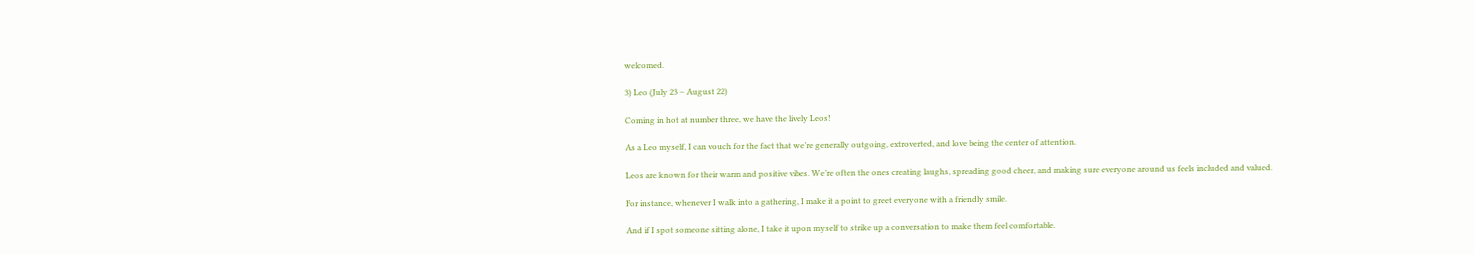welcomed.

3) Leo (July 23 – August 22)

Coming in hot at number three, we have the lively Leos!

As a Leo myself, I can vouch for the fact that we’re generally outgoing, extroverted, and love being the center of attention.

Leos are known for their warm and positive vibes. We’re often the ones creating laughs, spreading good cheer, and making sure everyone around us feels included and valued.

For instance, whenever I walk into a gathering, I make it a point to greet everyone with a friendly smile.

And if I spot someone sitting alone, I take it upon myself to strike up a conversation to make them feel comfortable.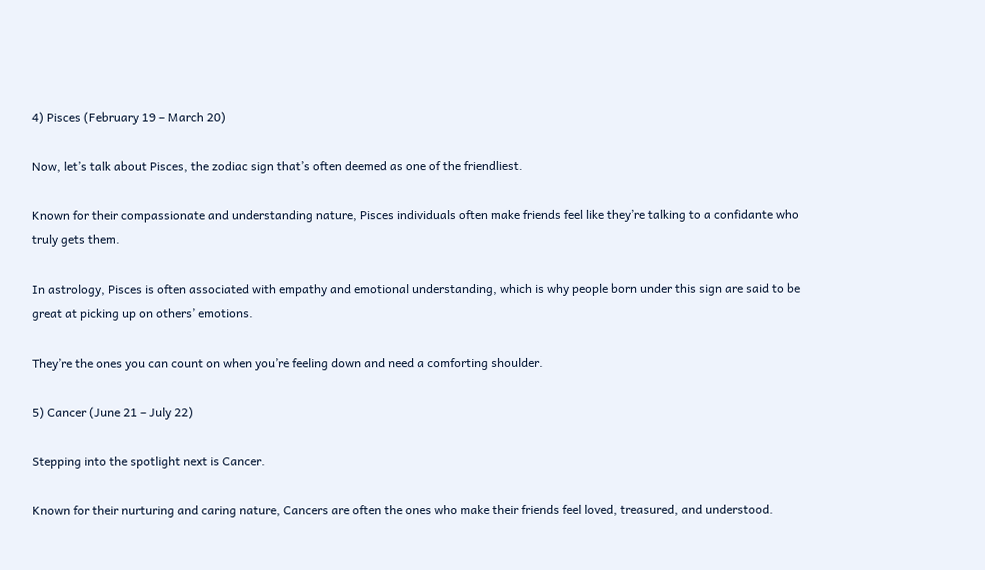4) Pisces (February 19 – March 20)

Now, let’s talk about Pisces, the zodiac sign that’s often deemed as one of the friendliest.

Known for their compassionate and understanding nature, Pisces individuals often make friends feel like they’re talking to a confidante who truly gets them.

In astrology, Pisces is often associated with empathy and emotional understanding, which is why people born under this sign are said to be great at picking up on others’ emotions.

They’re the ones you can count on when you’re feeling down and need a comforting shoulder.

5) Cancer (June 21 – July 22)

Stepping into the spotlight next is Cancer.

Known for their nurturing and caring nature, Cancers are often the ones who make their friends feel loved, treasured, and understood.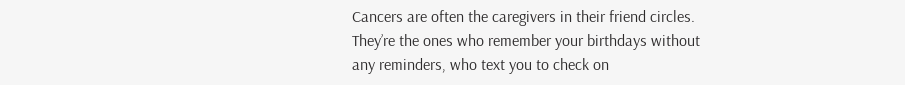Cancers are often the caregivers in their friend circles. They’re the ones who remember your birthdays without any reminders, who text you to check on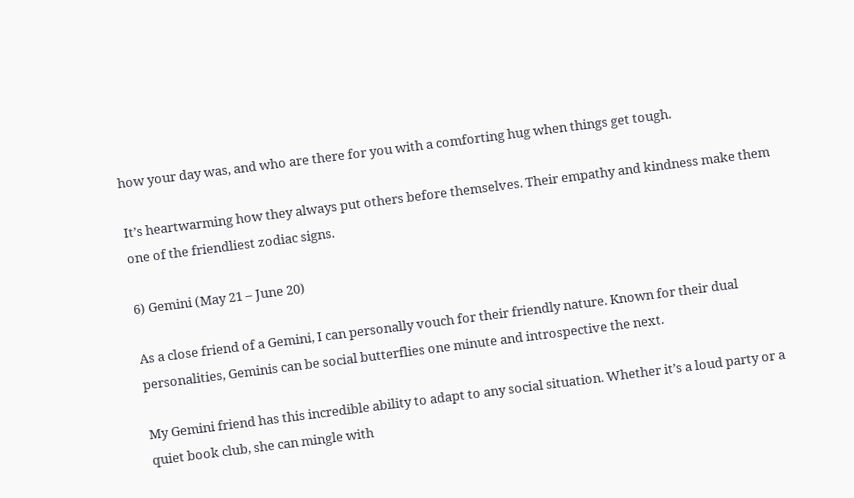how your day was, and who are there for you with a comforting hug when things get tough.

It’s heartwarming how they always put others before themselves. Their empathy and kindness make them one of the friendliest zodiac signs.

6) Gemini (May 21 – June 20)

As a close friend of a Gemini, I can personally vouch for their friendly nature. Known for their dual personalities, Geminis can be social butterflies one minute and introspective the next.

My Gemini friend has this incredible ability to adapt to any social situation. Whether it’s a loud party or a quiet book club, she can mingle with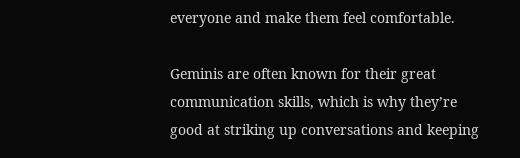everyone and make them feel comfortable.

Geminis are often known for their great communication skills, which is why they’re good at striking up conversations and keeping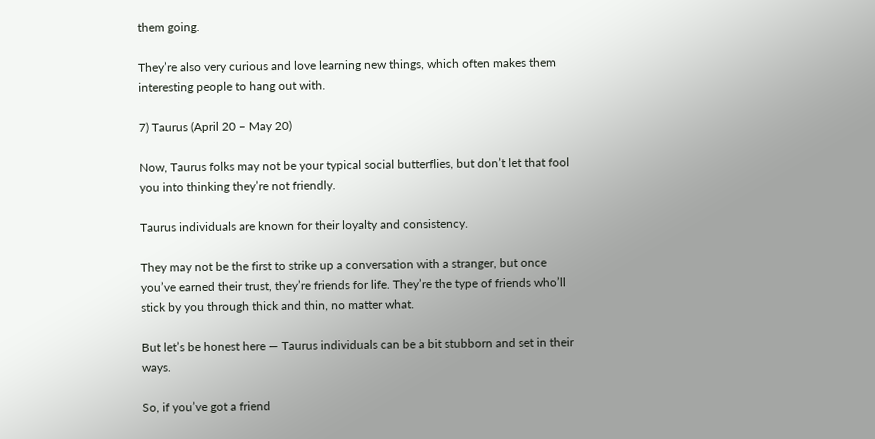them going.

They’re also very curious and love learning new things, which often makes them interesting people to hang out with.

7) Taurus (April 20 – May 20)

Now, Taurus folks may not be your typical social butterflies, but don’t let that fool you into thinking they’re not friendly.

Taurus individuals are known for their loyalty and consistency.

They may not be the first to strike up a conversation with a stranger, but once you’ve earned their trust, they’re friends for life. They’re the type of friends who’ll stick by you through thick and thin, no matter what.

But let’s be honest here — Taurus individuals can be a bit stubborn and set in their ways.

So, if you’ve got a friend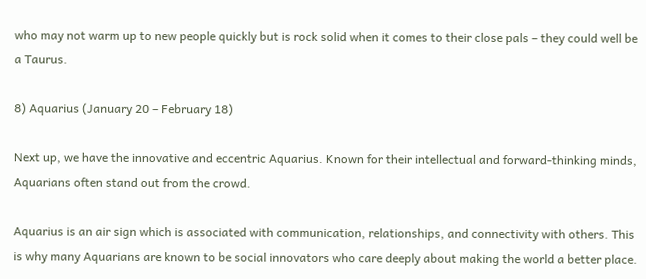who may not warm up to new people quickly but is rock solid when it comes to their close pals – they could well be a Taurus.

8) Aquarius (January 20 – February 18)

Next up, we have the innovative and eccentric Aquarius. Known for their intellectual and forward-thinking minds, Aquarians often stand out from the crowd.

Aquarius is an air sign which is associated with communication, relationships, and connectivity with others. This is why many Aquarians are known to be social innovators who care deeply about making the world a better place.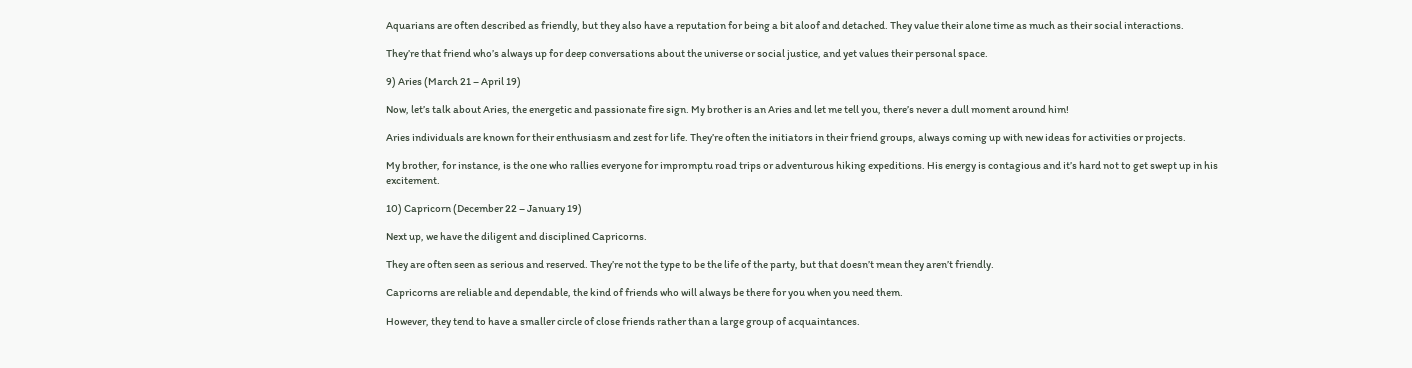Aquarians are often described as friendly, but they also have a reputation for being a bit aloof and detached. They value their alone time as much as their social interactions.

They’re that friend who’s always up for deep conversations about the universe or social justice, and yet values their personal space.

9) Aries (March 21 – April 19)

Now, let’s talk about Aries, the energetic and passionate fire sign. My brother is an Aries and let me tell you, there’s never a dull moment around him!

Aries individuals are known for their enthusiasm and zest for life. They’re often the initiators in their friend groups, always coming up with new ideas for activities or projects.

My brother, for instance, is the one who rallies everyone for impromptu road trips or adventurous hiking expeditions. His energy is contagious and it’s hard not to get swept up in his excitement.

10) Capricorn (December 22 – January 19)

Next up, we have the diligent and disciplined Capricorns.

They are often seen as serious and reserved. They’re not the type to be the life of the party, but that doesn’t mean they aren’t friendly.

Capricorns are reliable and dependable, the kind of friends who will always be there for you when you need them.

However, they tend to have a smaller circle of close friends rather than a large group of acquaintances.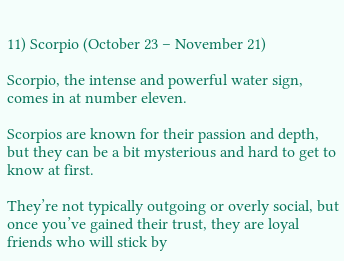11) Scorpio (October 23 – November 21)

Scorpio, the intense and powerful water sign, comes in at number eleven.

Scorpios are known for their passion and depth, but they can be a bit mysterious and hard to get to know at first.

They’re not typically outgoing or overly social, but once you’ve gained their trust, they are loyal friends who will stick by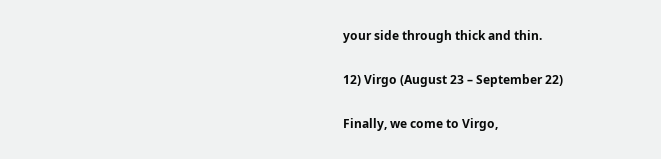your side through thick and thin.

12) Virgo (August 23 – September 22)

Finally, we come to Virgo,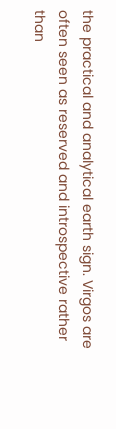the practical and analytical earth sign. Virgos are often seen as reserved and introspective rather than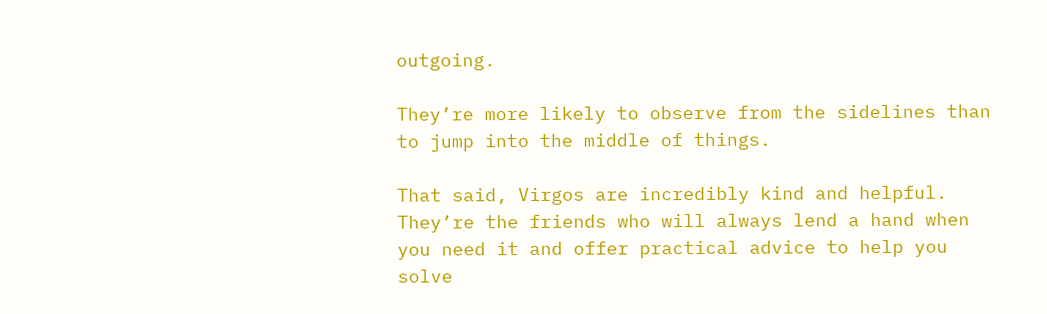outgoing.

They’re more likely to observe from the sidelines than to jump into the middle of things.

That said, Virgos are incredibly kind and helpful. They’re the friends who will always lend a hand when you need it and offer practical advice to help you solve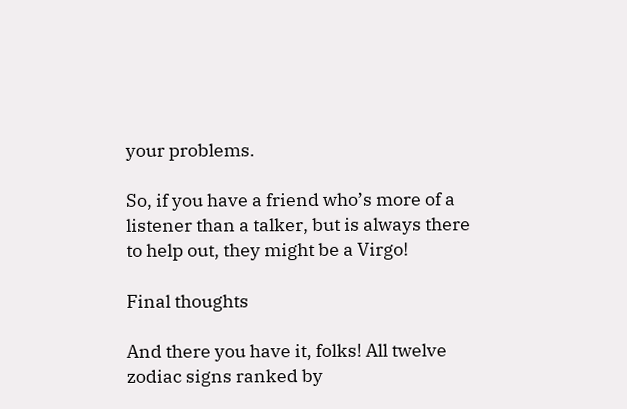your problems.

So, if you have a friend who’s more of a listener than a talker, but is always there to help out, they might be a Virgo!

Final thoughts

And there you have it, folks! All twelve zodiac signs ranked by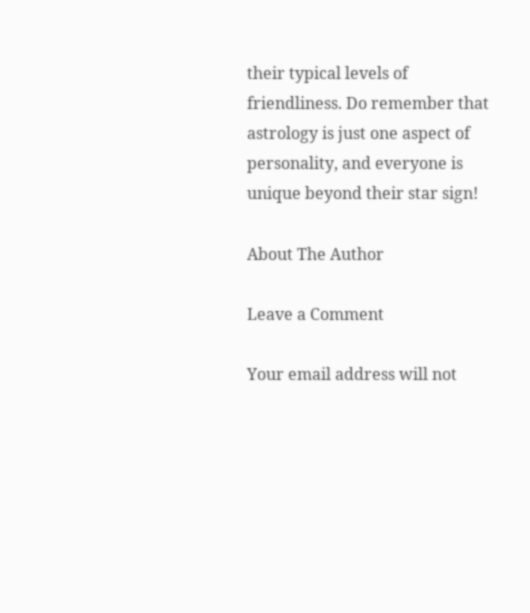their typical levels of friendliness. Do remember that astrology is just one aspect of personality, and everyone is unique beyond their star sign!

About The Author

Leave a Comment

Your email address will not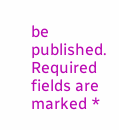be published. Required fields are marked *